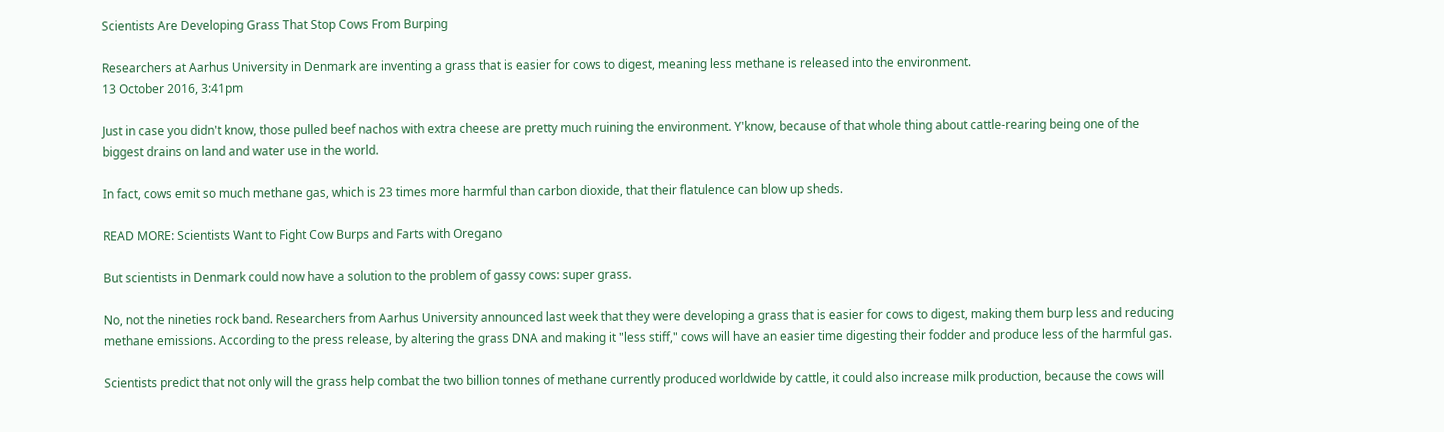Scientists Are Developing Grass That Stop Cows From Burping

Researchers at Aarhus University in Denmark are inventing a grass that is easier for cows to digest, meaning less methane is released into the environment.
13 October 2016, 3:41pm

Just in case you didn't know, those pulled beef nachos with extra cheese are pretty much ruining the environment. Y'know, because of that whole thing about cattle-rearing being one of the biggest drains on land and water use in the world.

In fact, cows emit so much methane gas, which is 23 times more harmful than carbon dioxide, that their flatulence can blow up sheds.

READ MORE: Scientists Want to Fight Cow Burps and Farts with Oregano

But scientists in Denmark could now have a solution to the problem of gassy cows: super grass.

No, not the nineties rock band. Researchers from Aarhus University announced last week that they were developing a grass that is easier for cows to digest, making them burp less and reducing methane emissions. According to the press release, by altering the grass DNA and making it "less stiff," cows will have an easier time digesting their fodder and produce less of the harmful gas.

Scientists predict that not only will the grass help combat the two billion tonnes of methane currently produced worldwide by cattle, it could also increase milk production, because the cows will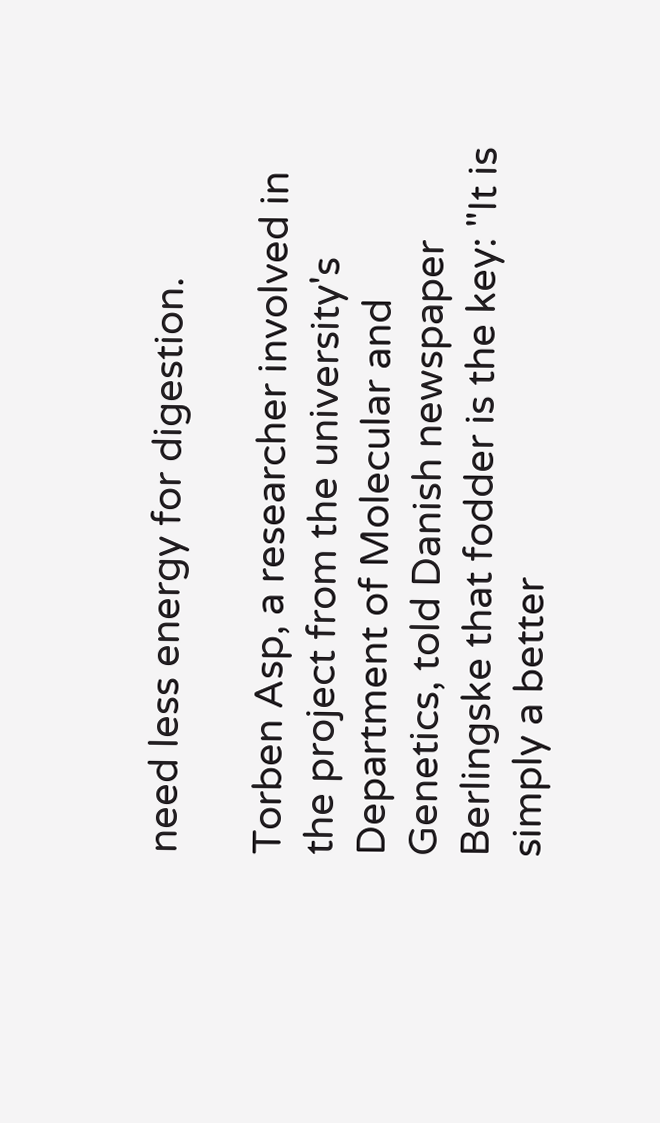need less energy for digestion.

Torben Asp, a researcher involved in the project from the university's Department of Molecular and Genetics, told Danish newspaper Berlingske that fodder is the key: "It is simply a better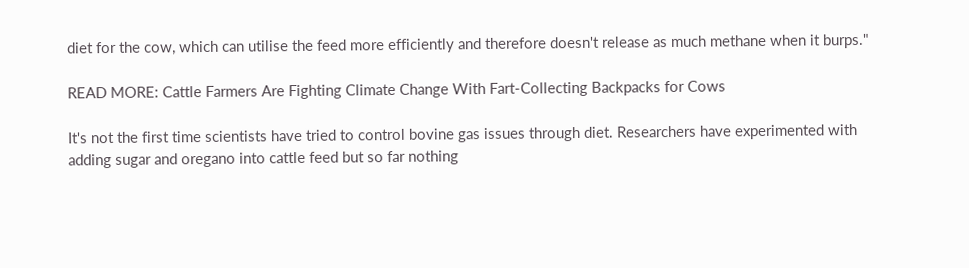diet for the cow, which can utilise the feed more efficiently and therefore doesn't release as much methane when it burps."

READ MORE: Cattle Farmers Are Fighting Climate Change With Fart-Collecting Backpacks for Cows

It's not the first time scientists have tried to control bovine gas issues through diet. Researchers have experimented with adding sugar and oregano into cattle feed but so far nothing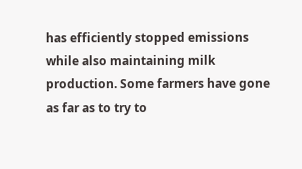has efficiently stopped emissions while also maintaining milk production. Some farmers have gone as far as to try to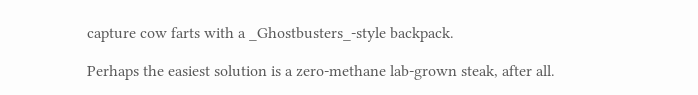capture cow farts with a _Ghostbusters_-style backpack.

Perhaps the easiest solution is a zero-methane lab-grown steak, after all.